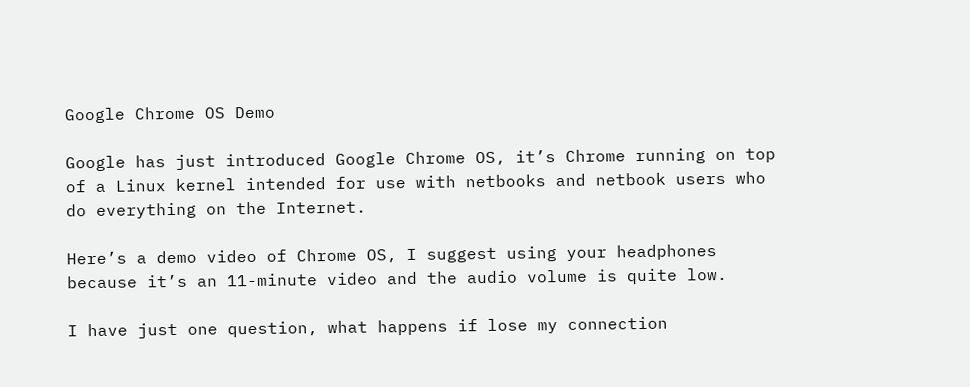Google Chrome OS Demo

Google has just introduced Google Chrome OS, it’s Chrome running on top of a Linux kernel intended for use with netbooks and netbook users who do everything on the Internet.

Here’s a demo video of Chrome OS, I suggest using your headphones because it’s an 11-minute video and the audio volume is quite low.

I have just one question, what happens if lose my connection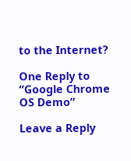to the Internet?

One Reply to “Google Chrome OS Demo”

Leave a Reply